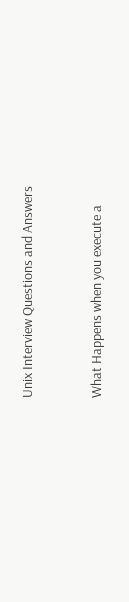Unix Interview Questions and Answers


What Happens when you execute a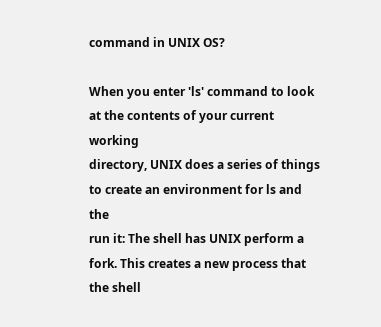command in UNIX OS?

When you enter 'ls' command to look at the contents of your current working
directory, UNIX does a series of things to create an environment for ls and the
run it: The shell has UNIX perform a fork. This creates a new process that the shell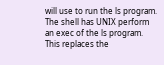will use to run the ls program. The shell has UNIX perform an exec of the ls program.
This replaces the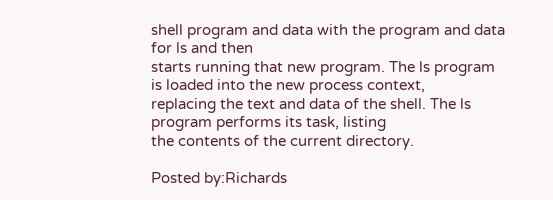shell program and data with the program and data for ls and then
starts running that new program. The ls program is loaded into the new process context,
replacing the text and data of the shell. The ls program performs its task, listing
the contents of the current directory.

Posted by:Richards